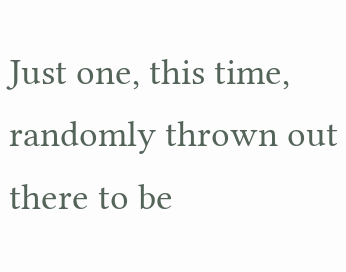Just one, this time, randomly thrown out there to be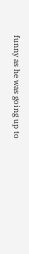funny as he was going up to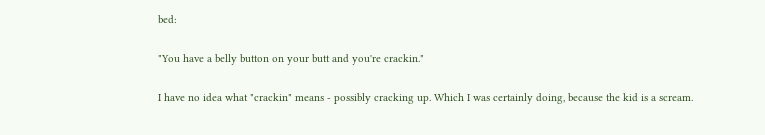bed:

"You have a belly button on your butt and you're crackin."

I have no idea what "crackin" means - possibly cracking up. Which I was certainly doing, because the kid is a scream.